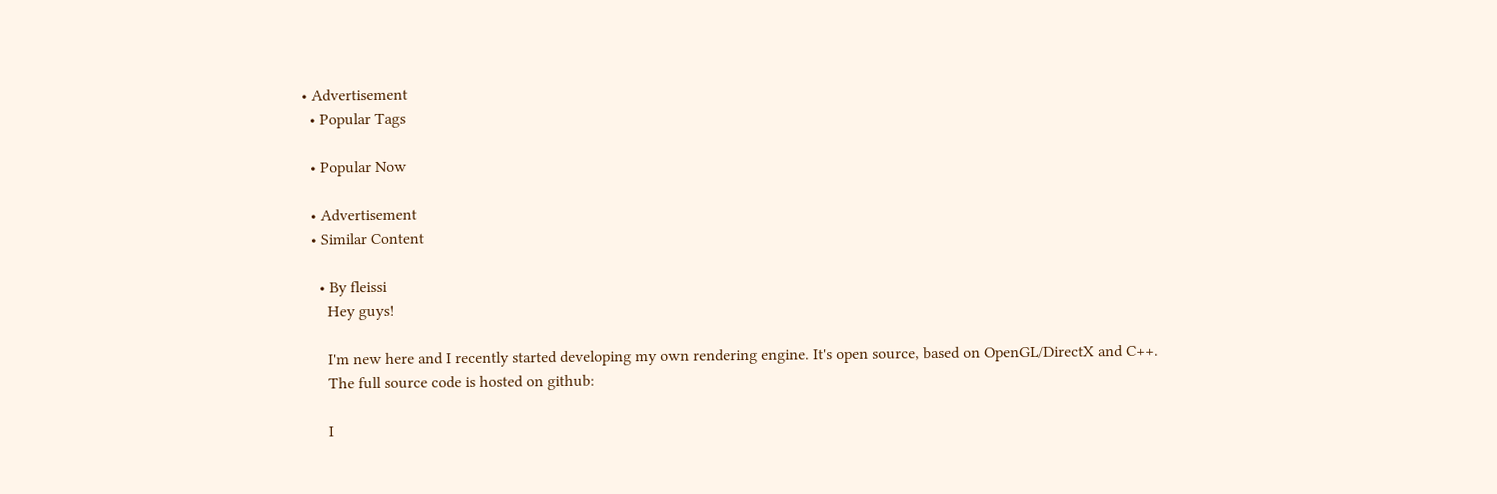• Advertisement
  • Popular Tags

  • Popular Now

  • Advertisement
  • Similar Content

    • By fleissi
      Hey guys!

      I'm new here and I recently started developing my own rendering engine. It's open source, based on OpenGL/DirectX and C++.
      The full source code is hosted on github:

      I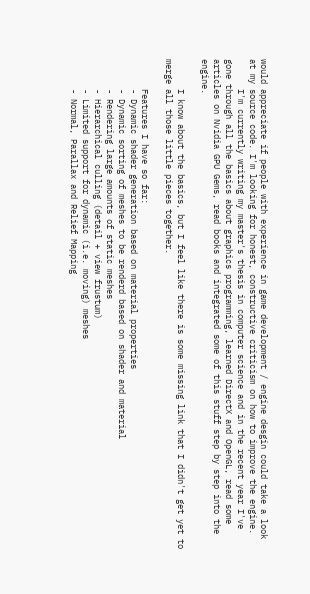would appreciate if people with experience in game development / engine desgin could take a look at my source code. I'm looking for honest, constructive criticism on how to improve the engine.
      I'm currently writing my master's thesis in computer science and in the recent year I've gone through all the basics about graphics programming, learned DirectX and OpenGL, read some articles on Nvidia GPU Gems, read books and integrated some of this stuff step by step into the engine.

      I know about the basics, but I feel like there is some missing link that I didn't get yet to merge all those little pieces together.

      Features I have so far:
      - Dynamic shader generation based on material properties
      - Dynamic sorting of meshes to be renderd based on shader and material
      - Rendering large amounts of static meshes
      - Hierarchical culling (detail + view frustum)
      - Limited support for dynamic (i.e. moving) meshes
      - Normal, Parallax and Relief Mapping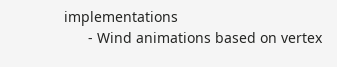implementations
      - Wind animations based on vertex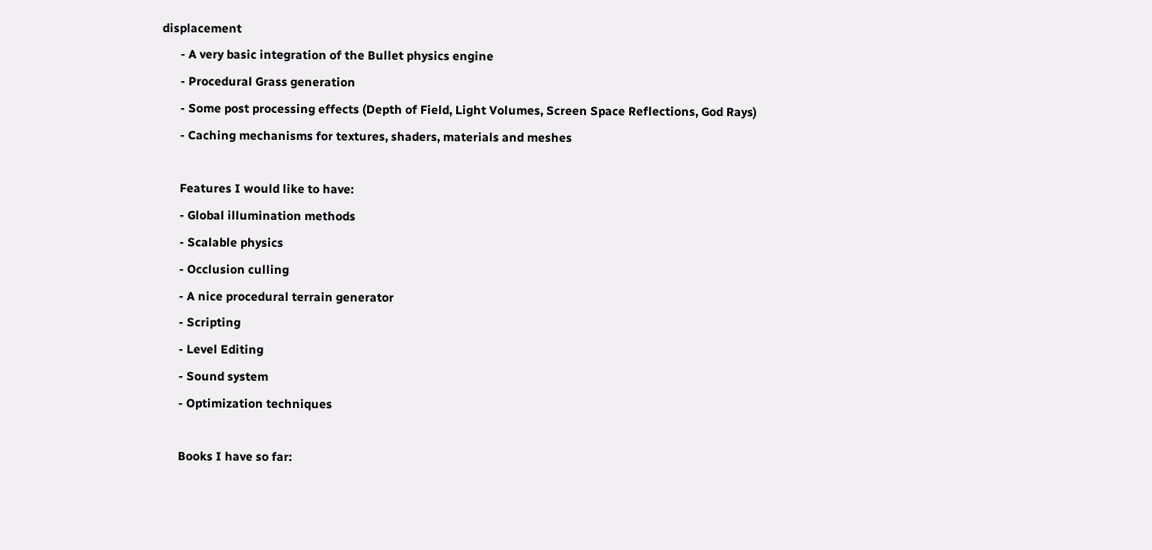displacement
      - A very basic integration of the Bullet physics engine
      - Procedural Grass generation
      - Some post processing effects (Depth of Field, Light Volumes, Screen Space Reflections, God Rays)
      - Caching mechanisms for textures, shaders, materials and meshes

      Features I would like to have:
      - Global illumination methods
      - Scalable physics
      - Occlusion culling
      - A nice procedural terrain generator
      - Scripting
      - Level Editing
      - Sound system
      - Optimization techniques

      Books I have so far: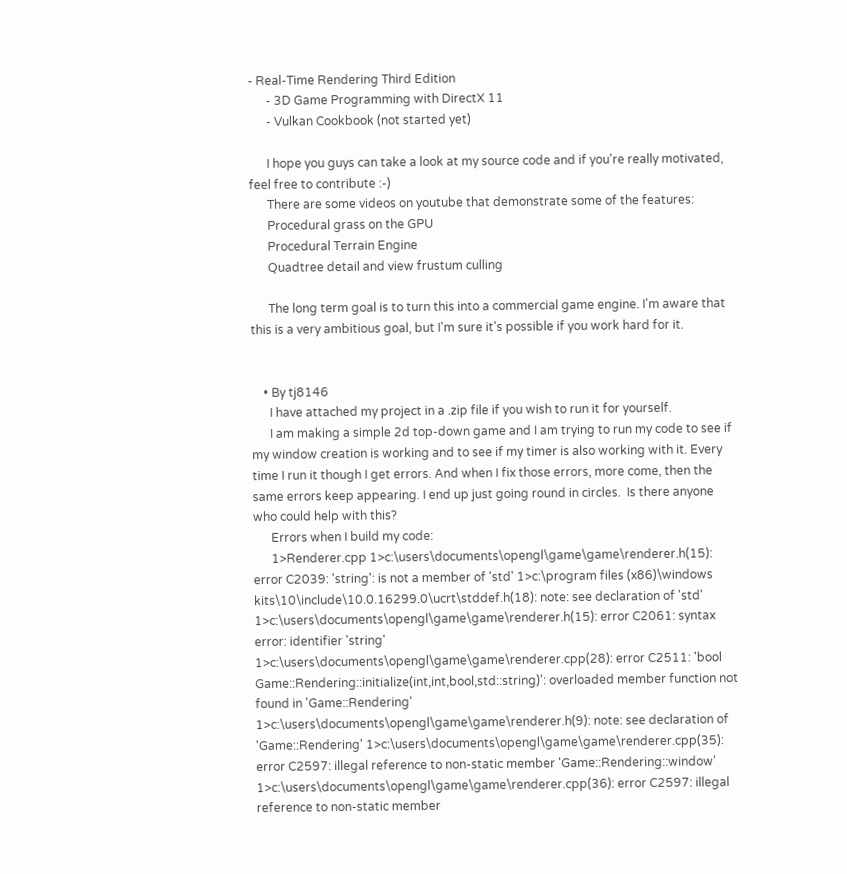- Real-Time Rendering Third Edition
      - 3D Game Programming with DirectX 11
      - Vulkan Cookbook (not started yet)

      I hope you guys can take a look at my source code and if you're really motivated, feel free to contribute :-)
      There are some videos on youtube that demonstrate some of the features:
      Procedural grass on the GPU
      Procedural Terrain Engine
      Quadtree detail and view frustum culling

      The long term goal is to turn this into a commercial game engine. I'm aware that this is a very ambitious goal, but I'm sure it's possible if you work hard for it.


    • By tj8146
      I have attached my project in a .zip file if you wish to run it for yourself.
      I am making a simple 2d top-down game and I am trying to run my code to see if my window creation is working and to see if my timer is also working with it. Every time I run it though I get errors. And when I fix those errors, more come, then the same errors keep appearing. I end up just going round in circles.  Is there anyone who could help with this?
      Errors when I build my code:
      1>Renderer.cpp 1>c:\users\documents\opengl\game\game\renderer.h(15): error C2039: 'string': is not a member of 'std' 1>c:\program files (x86)\windows kits\10\include\10.0.16299.0\ucrt\stddef.h(18): note: see declaration of 'std' 1>c:\users\documents\opengl\game\game\renderer.h(15): error C2061: syntax error: identifier 'string' 1>c:\users\documents\opengl\game\game\renderer.cpp(28): error C2511: 'bool Game::Rendering::initialize(int,int,bool,std::string)': overloaded member function not found in 'Game::Rendering' 1>c:\users\documents\opengl\game\game\renderer.h(9): note: see declaration of 'Game::Rendering' 1>c:\users\documents\opengl\game\game\renderer.cpp(35): error C2597: illegal reference to non-static member 'Game::Rendering::window' 1>c:\users\documents\opengl\game\game\renderer.cpp(36): error C2597: illegal reference to non-static member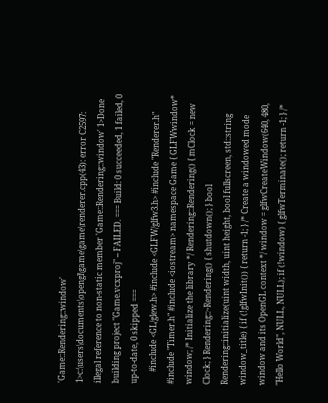'Game::Rendering::window' 1>c:\users\documents\opengl\game\game\renderer.cpp(43): error C2597: illegal reference to non-static member 'Game::Rendering::window' 1>Done building project "Game.vcxproj" -- FAILED. === Build: 0 succeeded, 1 failed, 0 up-to-date, 0 skipped ===
      #include <GL/glew.h> #include <GLFW/glfw3.h> #include "Renderer.h" #include "Timer.h" #include <iostream> namespace Game { GLFWwindow* window; /* Initialize the library */ Rendering::Rendering() { mClock = new Clock; } Rendering::~Rendering() { shutdown(); } bool Rendering::initialize(uint width, uint height, bool fullscreen, std::string window_title) { if (!glfwInit()) { return -1; } /* Create a windowed mode window and its OpenGL context */ window = glfwCreateWindow(640, 480, "Hello World", NULL, NULL); if (!window) { glfwTerminate(); return -1; } /*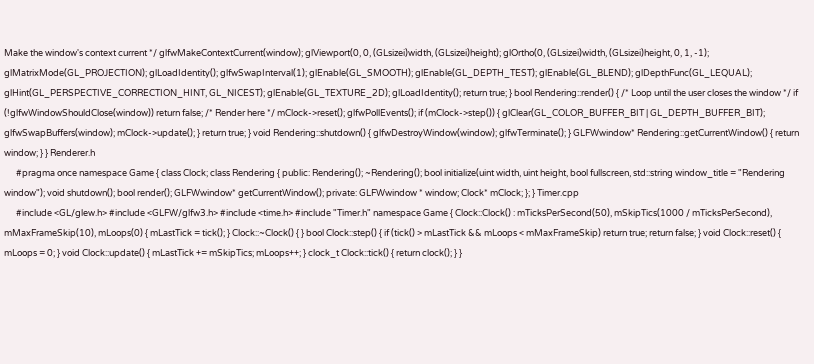Make the window's context current */ glfwMakeContextCurrent(window); glViewport(0, 0, (GLsizei)width, (GLsizei)height); glOrtho(0, (GLsizei)width, (GLsizei)height, 0, 1, -1); glMatrixMode(GL_PROJECTION); glLoadIdentity(); glfwSwapInterval(1); glEnable(GL_SMOOTH); glEnable(GL_DEPTH_TEST); glEnable(GL_BLEND); glDepthFunc(GL_LEQUAL); glHint(GL_PERSPECTIVE_CORRECTION_HINT, GL_NICEST); glEnable(GL_TEXTURE_2D); glLoadIdentity(); return true; } bool Rendering::render() { /* Loop until the user closes the window */ if (!glfwWindowShouldClose(window)) return false; /* Render here */ mClock->reset(); glfwPollEvents(); if (mClock->step()) { glClear(GL_COLOR_BUFFER_BIT | GL_DEPTH_BUFFER_BIT); glfwSwapBuffers(window); mClock->update(); } return true; } void Rendering::shutdown() { glfwDestroyWindow(window); glfwTerminate(); } GLFWwindow* Rendering::getCurrentWindow() { return window; } } Renderer.h
      #pragma once namespace Game { class Clock; class Rendering { public: Rendering(); ~Rendering(); bool initialize(uint width, uint height, bool fullscreen, std::string window_title = "Rendering window"); void shutdown(); bool render(); GLFWwindow* getCurrentWindow(); private: GLFWwindow * window; Clock* mClock; }; } Timer.cpp
      #include <GL/glew.h> #include <GLFW/glfw3.h> #include <time.h> #include "Timer.h" namespace Game { Clock::Clock() : mTicksPerSecond(50), mSkipTics(1000 / mTicksPerSecond), mMaxFrameSkip(10), mLoops(0) { mLastTick = tick(); } Clock::~Clock() { } bool Clock::step() { if (tick() > mLastTick && mLoops < mMaxFrameSkip) return true; return false; } void Clock::reset() { mLoops = 0; } void Clock::update() { mLastTick += mSkipTics; mLoops++; } clock_t Clock::tick() { return clock(); } }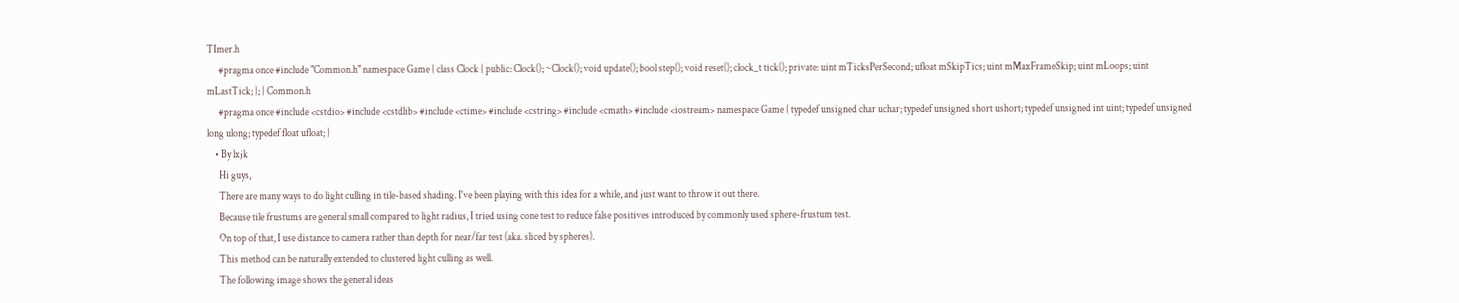TImer.h
      #pragma once #include "Common.h" namespace Game { class Clock { public: Clock(); ~Clock(); void update(); bool step(); void reset(); clock_t tick(); private: uint mTicksPerSecond; ufloat mSkipTics; uint mMaxFrameSkip; uint mLoops; uint mLastTick; }; } Common.h
      #pragma once #include <cstdio> #include <cstdlib> #include <ctime> #include <cstring> #include <cmath> #include <iostream> namespace Game { typedef unsigned char uchar; typedef unsigned short ushort; typedef unsigned int uint; typedef unsigned long ulong; typedef float ufloat; }
    • By lxjk
      Hi guys,
      There are many ways to do light culling in tile-based shading. I've been playing with this idea for a while, and just want to throw it out there.
      Because tile frustums are general small compared to light radius, I tried using cone test to reduce false positives introduced by commonly used sphere-frustum test.
      On top of that, I use distance to camera rather than depth for near/far test (aka. sliced by spheres).
      This method can be naturally extended to clustered light culling as well.
      The following image shows the general ideas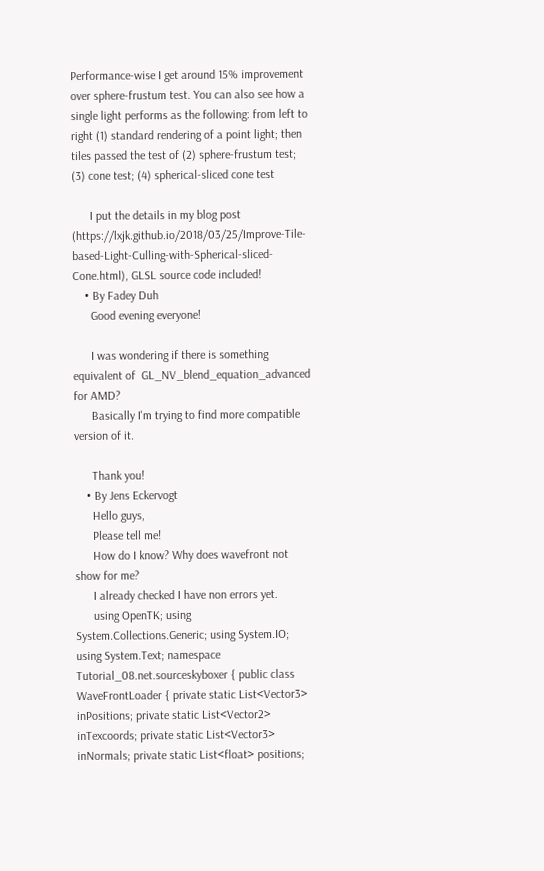Performance-wise I get around 15% improvement over sphere-frustum test. You can also see how a single light performs as the following: from left to right (1) standard rendering of a point light; then tiles passed the test of (2) sphere-frustum test; (3) cone test; (4) spherical-sliced cone test

      I put the details in my blog post (https://lxjk.github.io/2018/03/25/Improve-Tile-based-Light-Culling-with-Spherical-sliced-Cone.html), GLSL source code included!
    • By Fadey Duh
      Good evening everyone!

      I was wondering if there is something equivalent of  GL_NV_blend_equation_advanced for AMD?
      Basically I'm trying to find more compatible version of it.

      Thank you!
    • By Jens Eckervogt
      Hello guys,
      Please tell me!
      How do I know? Why does wavefront not show for me?
      I already checked I have non errors yet.
      using OpenTK; using System.Collections.Generic; using System.IO; using System.Text; namespace Tutorial_08.net.sourceskyboxer { public class WaveFrontLoader { private static List<Vector3> inPositions; private static List<Vector2> inTexcoords; private static List<Vector3> inNormals; private static List<float> positions;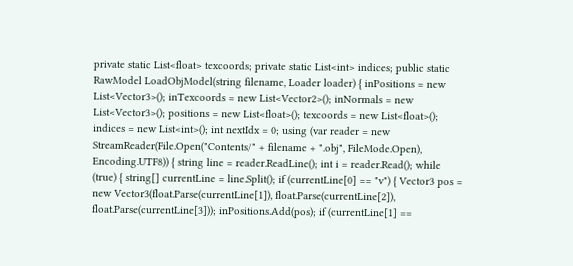private static List<float> texcoords; private static List<int> indices; public static RawModel LoadObjModel(string filename, Loader loader) { inPositions = new List<Vector3>(); inTexcoords = new List<Vector2>(); inNormals = new List<Vector3>(); positions = new List<float>(); texcoords = new List<float>(); indices = new List<int>(); int nextIdx = 0; using (var reader = new StreamReader(File.Open("Contents/" + filename + ".obj", FileMode.Open), Encoding.UTF8)) { string line = reader.ReadLine(); int i = reader.Read(); while (true) { string[] currentLine = line.Split(); if (currentLine[0] == "v") { Vector3 pos = new Vector3(float.Parse(currentLine[1]), float.Parse(currentLine[2]), float.Parse(currentLine[3])); inPositions.Add(pos); if (currentLine[1] ==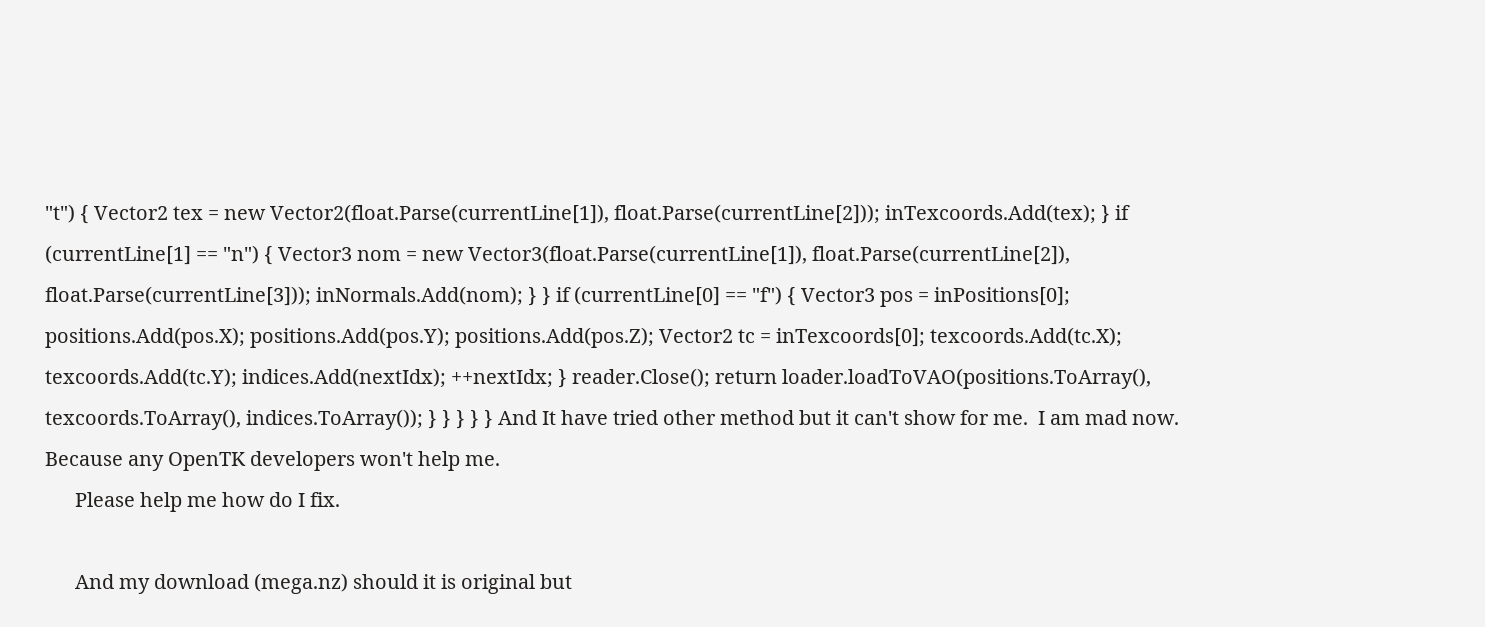"t") { Vector2 tex = new Vector2(float.Parse(currentLine[1]), float.Parse(currentLine[2])); inTexcoords.Add(tex); } if (currentLine[1] == "n") { Vector3 nom = new Vector3(float.Parse(currentLine[1]), float.Parse(currentLine[2]), float.Parse(currentLine[3])); inNormals.Add(nom); } } if (currentLine[0] == "f") { Vector3 pos = inPositions[0]; positions.Add(pos.X); positions.Add(pos.Y); positions.Add(pos.Z); Vector2 tc = inTexcoords[0]; texcoords.Add(tc.X); texcoords.Add(tc.Y); indices.Add(nextIdx); ++nextIdx; } reader.Close(); return loader.loadToVAO(positions.ToArray(), texcoords.ToArray(), indices.ToArray()); } } } } } And It have tried other method but it can't show for me.  I am mad now. Because any OpenTK developers won't help me.
      Please help me how do I fix.

      And my download (mega.nz) should it is original but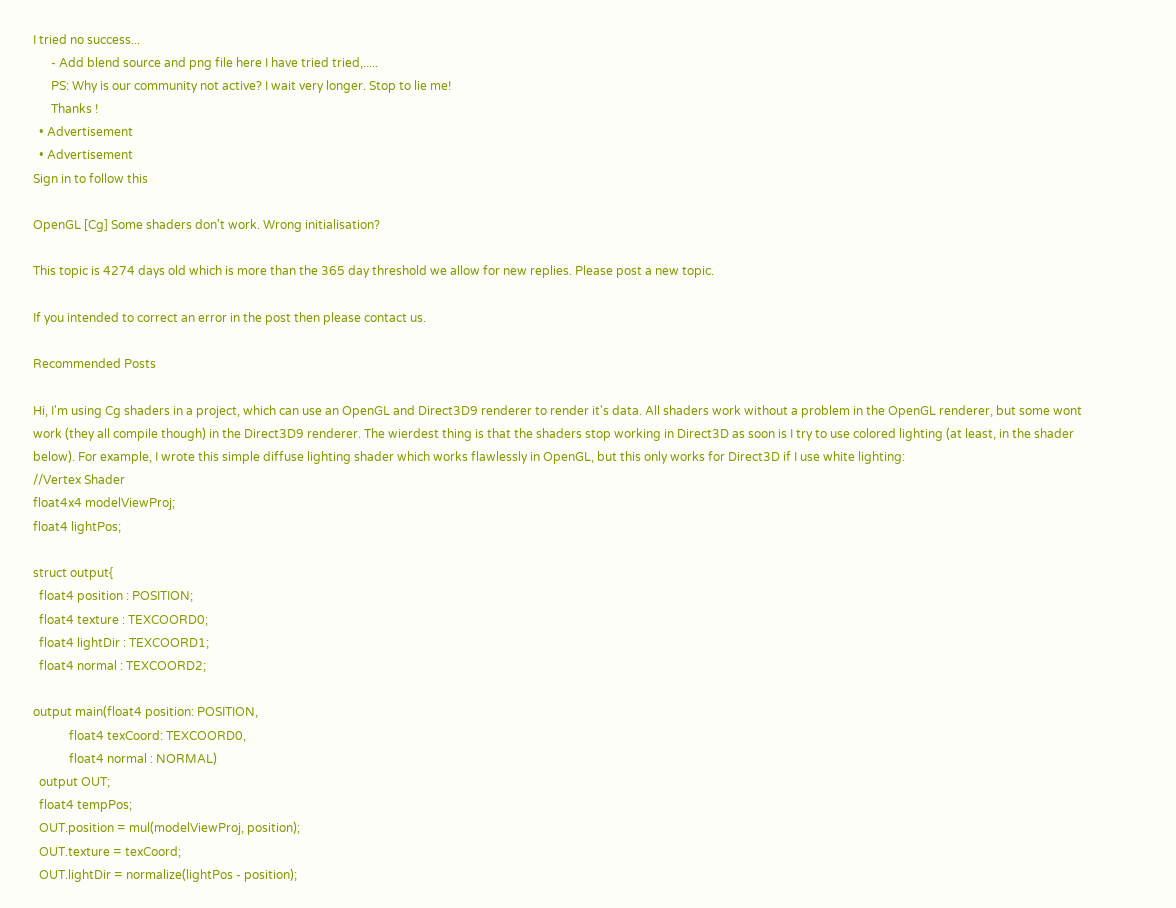I tried no success...
      - Add blend source and png file here I have tried tried,.....
      PS: Why is our community not active? I wait very longer. Stop to lie me!
      Thanks !
  • Advertisement
  • Advertisement
Sign in to follow this

OpenGL [Cg] Some shaders don't work. Wrong initialisation?

This topic is 4274 days old which is more than the 365 day threshold we allow for new replies. Please post a new topic.

If you intended to correct an error in the post then please contact us.

Recommended Posts

Hi, I'm using Cg shaders in a project, which can use an OpenGL and Direct3D9 renderer to render it's data. All shaders work without a problem in the OpenGL renderer, but some wont work (they all compile though) in the Direct3D9 renderer. The wierdest thing is that the shaders stop working in Direct3D as soon is I try to use colored lighting (at least, in the shader below). For example, I wrote this simple diffuse lighting shader which works flawlessly in OpenGL, but this only works for Direct3D if I use white lighting:
//Vertex Shader
float4x4 modelViewProj;
float4 lightPos;

struct output{
  float4 position : POSITION;
  float4 texture : TEXCOORD0;
  float4 lightDir : TEXCOORD1;
  float4 normal : TEXCOORD2;

output main(float4 position: POSITION,
            float4 texCoord: TEXCOORD0,
            float4 normal : NORMAL)
  output OUT;
  float4 tempPos;
  OUT.position = mul(modelViewProj, position);
  OUT.texture = texCoord;
  OUT.lightDir = normalize(lightPos - position);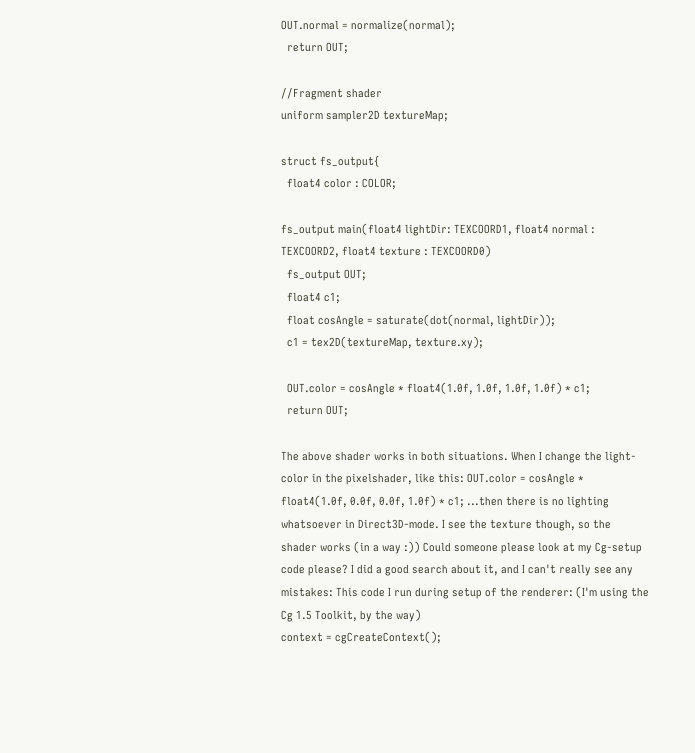OUT.normal = normalize(normal);
  return OUT;

//Fragment shader
uniform sampler2D textureMap;

struct fs_output{
  float4 color : COLOR;

fs_output main(float4 lightDir: TEXCOORD1, float4 normal : TEXCOORD2, float4 texture : TEXCOORD0)
  fs_output OUT;
  float4 c1;
  float cosAngle = saturate(dot(normal, lightDir));
  c1 = tex2D(textureMap, texture.xy);

  OUT.color = cosAngle * float4(1.0f, 1.0f, 1.0f, 1.0f) * c1;
  return OUT;

The above shader works in both situations. When I change the light-color in the pixelshader, like this: OUT.color = cosAngle * float4(1.0f, 0.0f, 0.0f, 1.0f) * c1; ...then there is no lighting whatsoever in Direct3D-mode. I see the texture though, so the shader works (in a way :)) Could someone please look at my Cg-setup code please? I did a good search about it, and I can't really see any mistakes: This code I run during setup of the renderer: (I'm using the Cg 1.5 Toolkit, by the way)
context = cgCreateContext();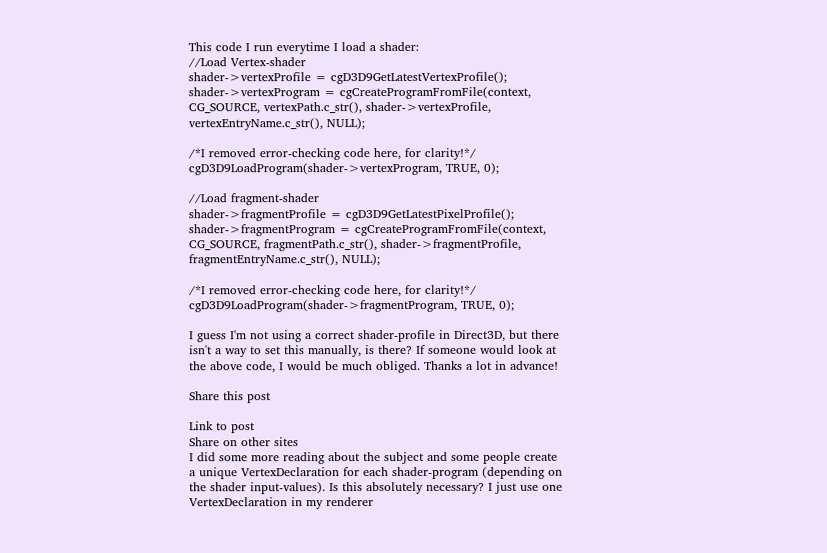This code I run everytime I load a shader:
//Load Vertex-shader
shader->vertexProfile = cgD3D9GetLatestVertexProfile();
shader->vertexProgram = cgCreateProgramFromFile(context, CG_SOURCE, vertexPath.c_str(), shader->vertexProfile, vertexEntryName.c_str(), NULL);

/*I removed error-checking code here, for clarity!*/
cgD3D9LoadProgram(shader->vertexProgram, TRUE, 0);

//Load fragment-shader
shader->fragmentProfile = cgD3D9GetLatestPixelProfile();
shader->fragmentProgram = cgCreateProgramFromFile(context, CG_SOURCE, fragmentPath.c_str(), shader->fragmentProfile, fragmentEntryName.c_str(), NULL);

/*I removed error-checking code here, for clarity!*/
cgD3D9LoadProgram(shader->fragmentProgram, TRUE, 0);

I guess I'm not using a correct shader-profile in Direct3D, but there isn't a way to set this manually, is there? If someone would look at the above code, I would be much obliged. Thanks a lot in advance!

Share this post

Link to post
Share on other sites
I did some more reading about the subject and some people create a unique VertexDeclaration for each shader-program (depending on the shader input-values). Is this absolutely necessary? I just use one VertexDeclaration in my renderer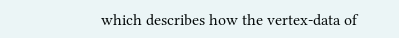which describes how the vertex-data of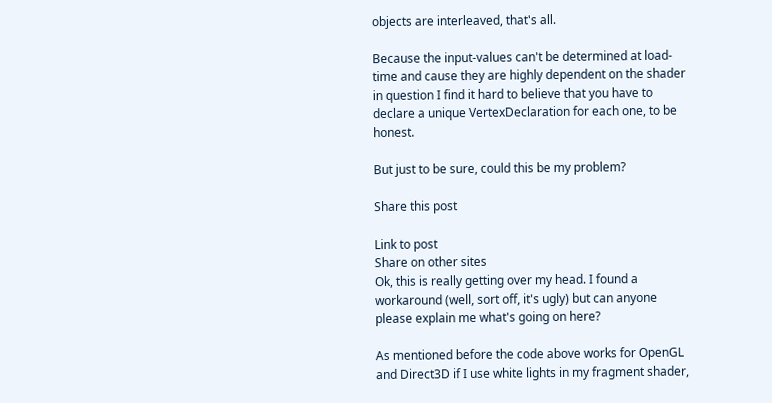objects are interleaved, that's all.

Because the input-values can't be determined at load-time and cause they are highly dependent on the shader in question I find it hard to believe that you have to declare a unique VertexDeclaration for each one, to be honest.

But just to be sure, could this be my problem?

Share this post

Link to post
Share on other sites
Ok, this is really getting over my head. I found a workaround (well, sort off, it's ugly) but can anyone please explain me what's going on here?

As mentioned before the code above works for OpenGL and Direct3D if I use white lights in my fragment shader,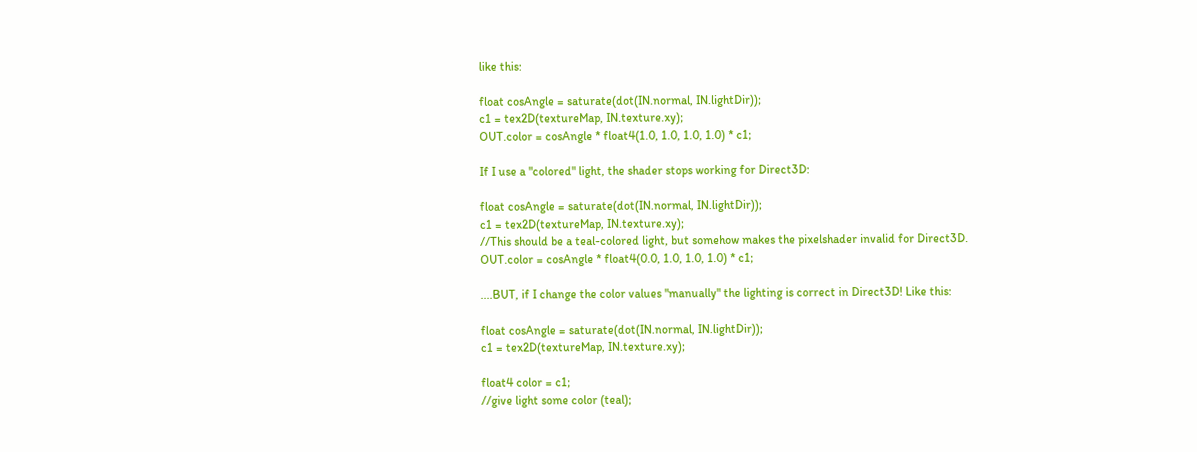like this:

float cosAngle = saturate(dot(IN.normal, IN.lightDir));
c1 = tex2D(textureMap, IN.texture.xy);
OUT.color = cosAngle * float4(1.0, 1.0, 1.0, 1.0) * c1;

If I use a "colored" light, the shader stops working for Direct3D:

float cosAngle = saturate(dot(IN.normal, IN.lightDir));
c1 = tex2D(textureMap, IN.texture.xy);
//This should be a teal-colored light, but somehow makes the pixelshader invalid for Direct3D.
OUT.color = cosAngle * float4(0.0, 1.0, 1.0, 1.0) * c1;

....BUT, if I change the color values "manually" the lighting is correct in Direct3D! Like this:

float cosAngle = saturate(dot(IN.normal, IN.lightDir));
c1 = tex2D(textureMap, IN.texture.xy);

float4 color = c1;
//give light some color (teal);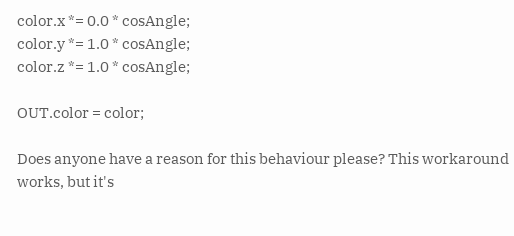color.x *= 0.0 * cosAngle;
color.y *= 1.0 * cosAngle;
color.z *= 1.0 * cosAngle;

OUT.color = color;

Does anyone have a reason for this behaviour please? This workaround works, but it's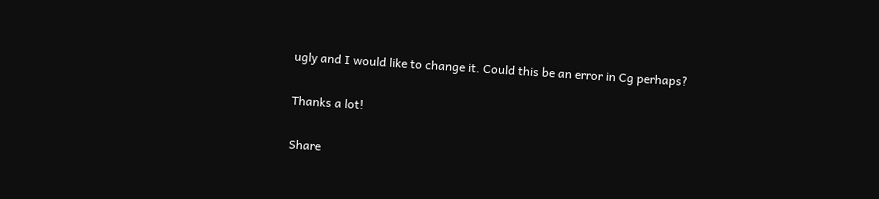ugly and I would like to change it. Could this be an error in Cg perhaps?

Thanks a lot!

Share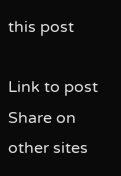this post

Link to post
Share on other sites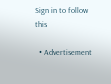Sign in to follow this

  • Advertisement